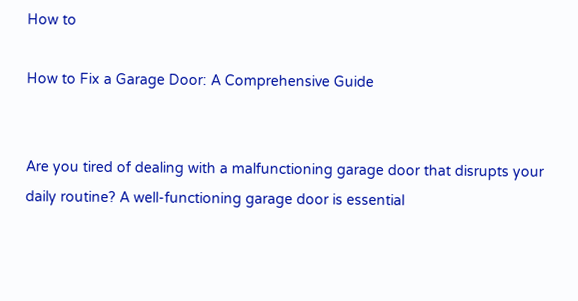How to

How to Fix a Garage Door: A Comprehensive Guide


Are you tired of dealing with a malfunctioning garage door that disrupts your daily routine? A well-functioning garage door is essential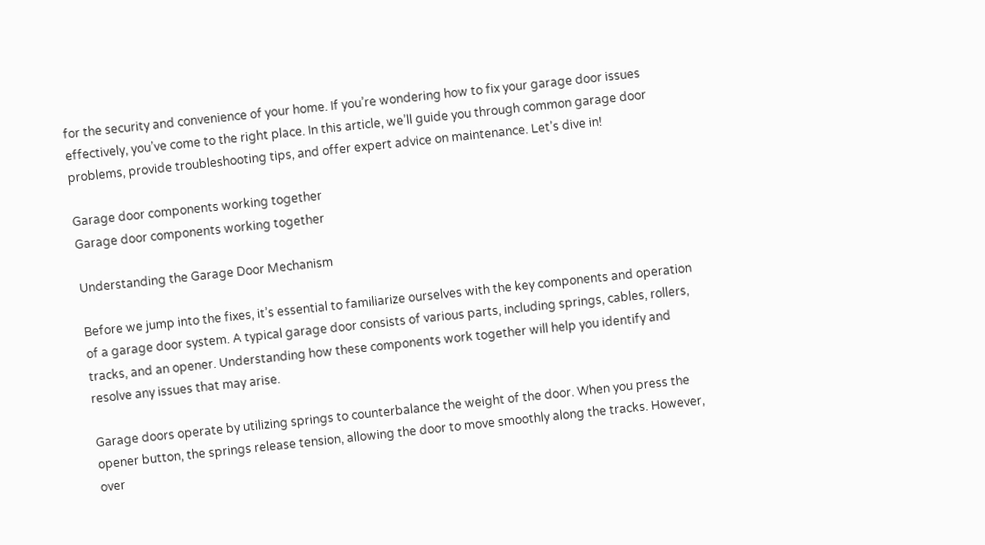for the security and convenience of your home. If you’re wondering how to fix your garage door issues effectively, you’ve come to the right place. In this article, we’ll guide you through common garage door problems, provide troubleshooting tips, and offer expert advice on maintenance. Let’s dive in!

Garage door components working together
Garage door components working together

Understanding the Garage Door Mechanism

Before we jump into the fixes, it’s essential to familiarize ourselves with the key components and operation of a garage door system. A typical garage door consists of various parts, including springs, cables, rollers, tracks, and an opener. Understanding how these components work together will help you identify and resolve any issues that may arise.

Garage doors operate by utilizing springs to counterbalance the weight of the door. When you press the opener button, the springs release tension, allowing the door to move smoothly along the tracks. However, over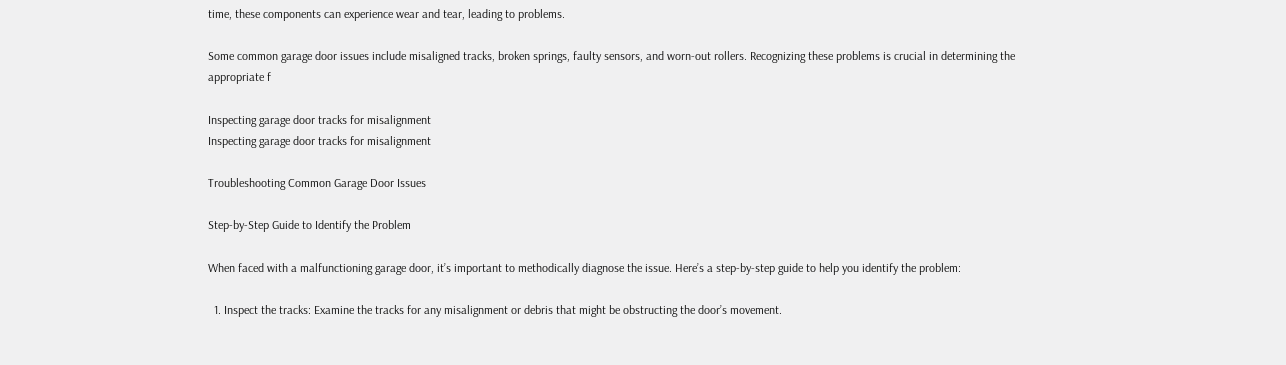time, these components can experience wear and tear, leading to problems.

Some common garage door issues include misaligned tracks, broken springs, faulty sensors, and worn-out rollers. Recognizing these problems is crucial in determining the appropriate f

Inspecting garage door tracks for misalignment
Inspecting garage door tracks for misalignment

Troubleshooting Common Garage Door Issues

Step-by-Step Guide to Identify the Problem

When faced with a malfunctioning garage door, it’s important to methodically diagnose the issue. Here’s a step-by-step guide to help you identify the problem:

  1. Inspect the tracks: Examine the tracks for any misalignment or debris that might be obstructing the door’s movement.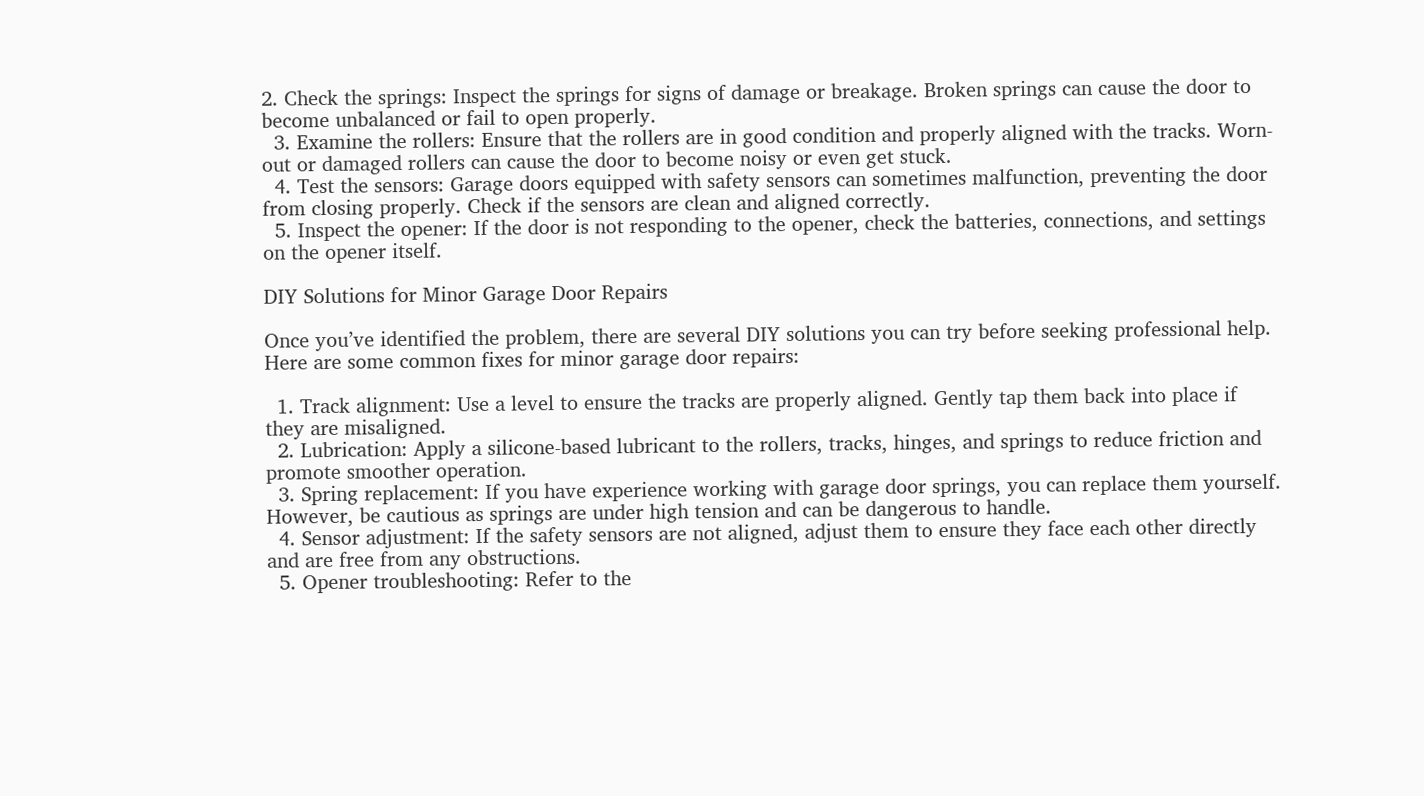2. Check the springs: Inspect the springs for signs of damage or breakage. Broken springs can cause the door to become unbalanced or fail to open properly.
  3. Examine the rollers: Ensure that the rollers are in good condition and properly aligned with the tracks. Worn-out or damaged rollers can cause the door to become noisy or even get stuck.
  4. Test the sensors: Garage doors equipped with safety sensors can sometimes malfunction, preventing the door from closing properly. Check if the sensors are clean and aligned correctly.
  5. Inspect the opener: If the door is not responding to the opener, check the batteries, connections, and settings on the opener itself.

DIY Solutions for Minor Garage Door Repairs

Once you’ve identified the problem, there are several DIY solutions you can try before seeking professional help. Here are some common fixes for minor garage door repairs:

  1. Track alignment: Use a level to ensure the tracks are properly aligned. Gently tap them back into place if they are misaligned.
  2. Lubrication: Apply a silicone-based lubricant to the rollers, tracks, hinges, and springs to reduce friction and promote smoother operation.
  3. Spring replacement: If you have experience working with garage door springs, you can replace them yourself. However, be cautious as springs are under high tension and can be dangerous to handle.
  4. Sensor adjustment: If the safety sensors are not aligned, adjust them to ensure they face each other directly and are free from any obstructions.
  5. Opener troubleshooting: Refer to the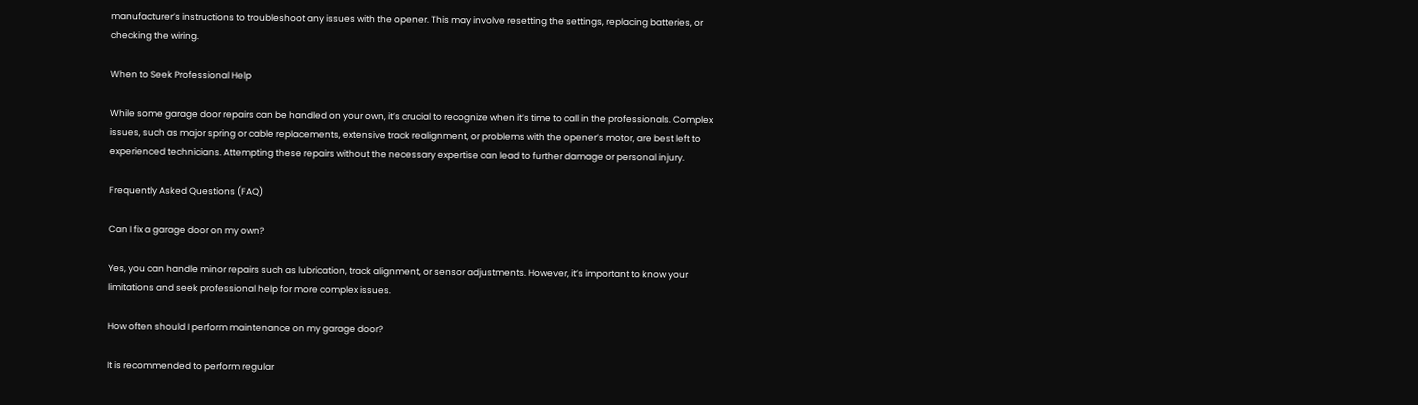manufacturer’s instructions to troubleshoot any issues with the opener. This may involve resetting the settings, replacing batteries, or checking the wiring.

When to Seek Professional Help

While some garage door repairs can be handled on your own, it’s crucial to recognize when it’s time to call in the professionals. Complex issues, such as major spring or cable replacements, extensive track realignment, or problems with the opener’s motor, are best left to experienced technicians. Attempting these repairs without the necessary expertise can lead to further damage or personal injury.

Frequently Asked Questions (FAQ)

Can I fix a garage door on my own?

Yes, you can handle minor repairs such as lubrication, track alignment, or sensor adjustments. However, it’s important to know your limitations and seek professional help for more complex issues.

How often should I perform maintenance on my garage door?

It is recommended to perform regular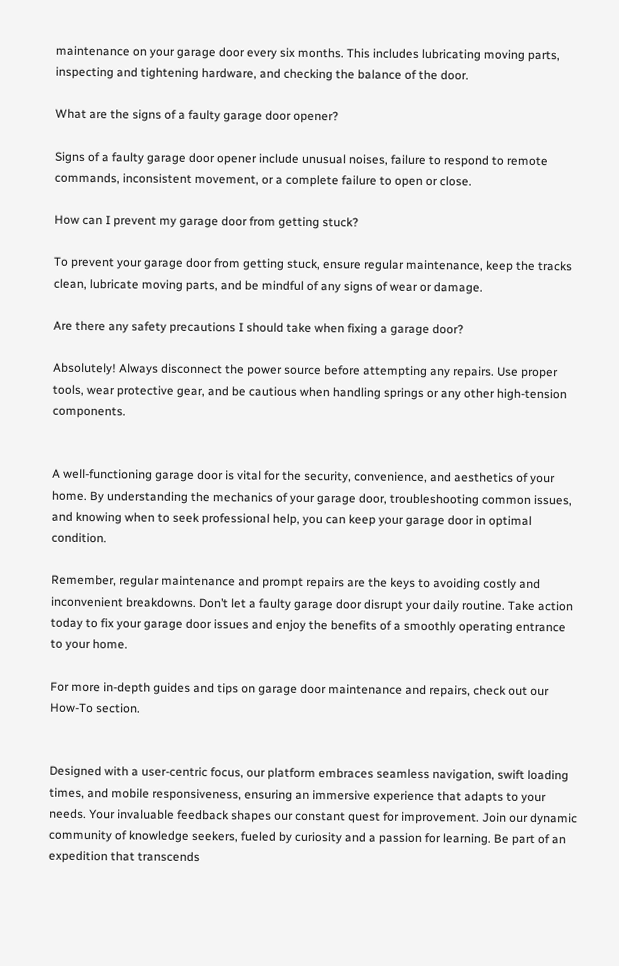maintenance on your garage door every six months. This includes lubricating moving parts, inspecting and tightening hardware, and checking the balance of the door.

What are the signs of a faulty garage door opener?

Signs of a faulty garage door opener include unusual noises, failure to respond to remote commands, inconsistent movement, or a complete failure to open or close.

How can I prevent my garage door from getting stuck?

To prevent your garage door from getting stuck, ensure regular maintenance, keep the tracks clean, lubricate moving parts, and be mindful of any signs of wear or damage.

Are there any safety precautions I should take when fixing a garage door?

Absolutely! Always disconnect the power source before attempting any repairs. Use proper tools, wear protective gear, and be cautious when handling springs or any other high-tension components.


A well-functioning garage door is vital for the security, convenience, and aesthetics of your home. By understanding the mechanics of your garage door, troubleshooting common issues, and knowing when to seek professional help, you can keep your garage door in optimal condition.

Remember, regular maintenance and prompt repairs are the keys to avoiding costly and inconvenient breakdowns. Don’t let a faulty garage door disrupt your daily routine. Take action today to fix your garage door issues and enjoy the benefits of a smoothly operating entrance to your home.

For more in-depth guides and tips on garage door maintenance and repairs, check out our How-To section.


Designed with a user-centric focus, our platform embraces seamless navigation, swift loading times, and mobile responsiveness, ensuring an immersive experience that adapts to your needs. Your invaluable feedback shapes our constant quest for improvement. Join our dynamic community of knowledge seekers, fueled by curiosity and a passion for learning. Be part of an expedition that transcends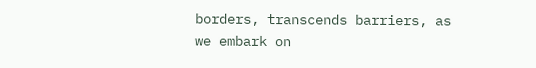borders, transcends barriers, as we embark on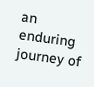an enduring journey of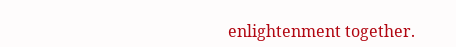enlightenment together.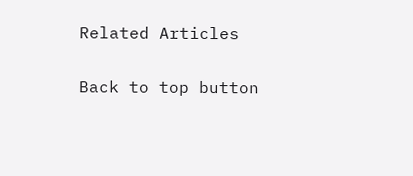Related Articles

Back to top button